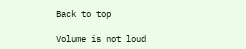Back to top

Volume is not loud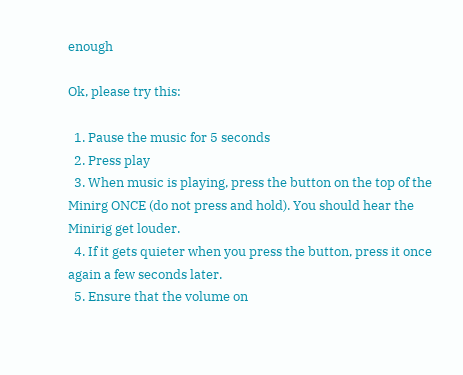enough

Ok, please try this:

  1. Pause the music for 5 seconds
  2. Press play
  3. When music is playing, press the button on the top of the Minirg ONCE (do not press and hold). You should hear the Minirig get louder.
  4. If it gets quieter when you press the button, press it once again a few seconds later.
  5. Ensure that the volume on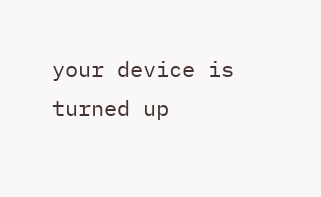your device is turned up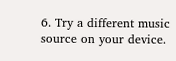6. Try a different music source on your device.